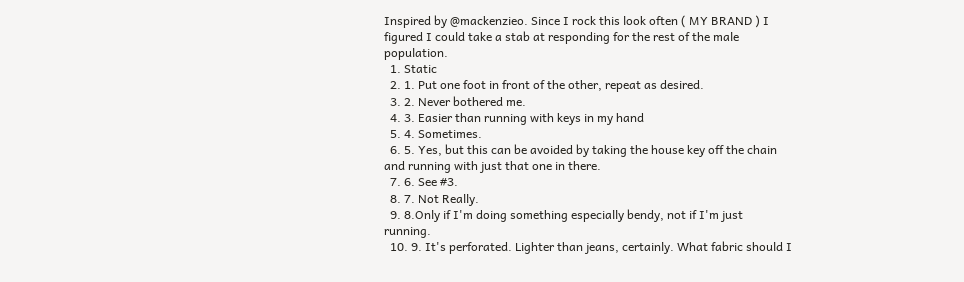Inspired by @mackenzieo. Since I rock this look often ( MY BRAND ) I figured I could take a stab at responding for the rest of the male population.
  1. Static
  2. 1. Put one foot in front of the other, repeat as desired.
  3. 2. Never bothered me.
  4. 3. Easier than running with keys in my hand
  5. 4. Sometimes.
  6. 5. Yes, but this can be avoided by taking the house key off the chain and running with just that one in there.
  7. 6. See #3.
  8. 7. Not Really.
  9. 8.Only if I'm doing something especially bendy, not if I'm just running.
  10. 9. It's perforated. Lighter than jeans, certainly. What fabric should I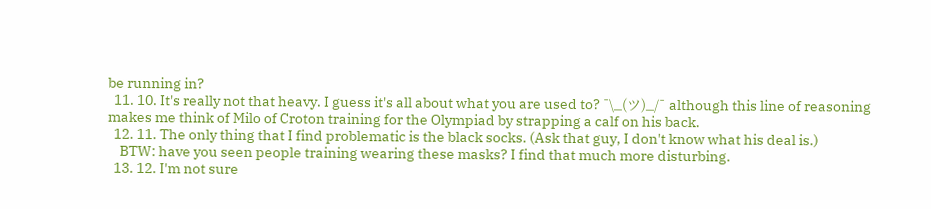be running in?
  11. 10. It's really not that heavy. I guess it's all about what you are used to? ¯\_(ツ)_/¯ although this line of reasoning makes me think of Milo of Croton training for the Olympiad by strapping a calf on his back.
  12. 11. The only thing that I find problematic is the black socks. (Ask that guy, I don't know what his deal is.)
    BTW: have you seen people training wearing these masks? I find that much more disturbing.
  13. 12. I'm not sure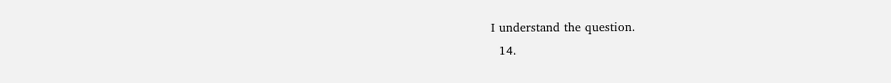I understand the question.
  14.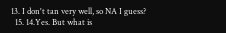13. I don't tan very well, so NA I guess?
  15. 14.Yes. But what is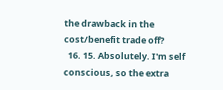the drawback in the cost/benefit trade off?
  16. 15. Absolutely. I'm self conscious, so the extra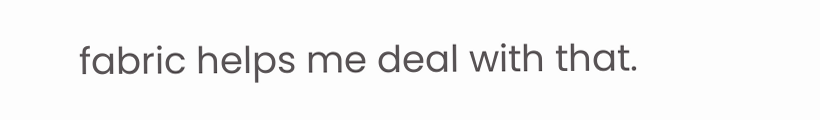fabric helps me deal with that.